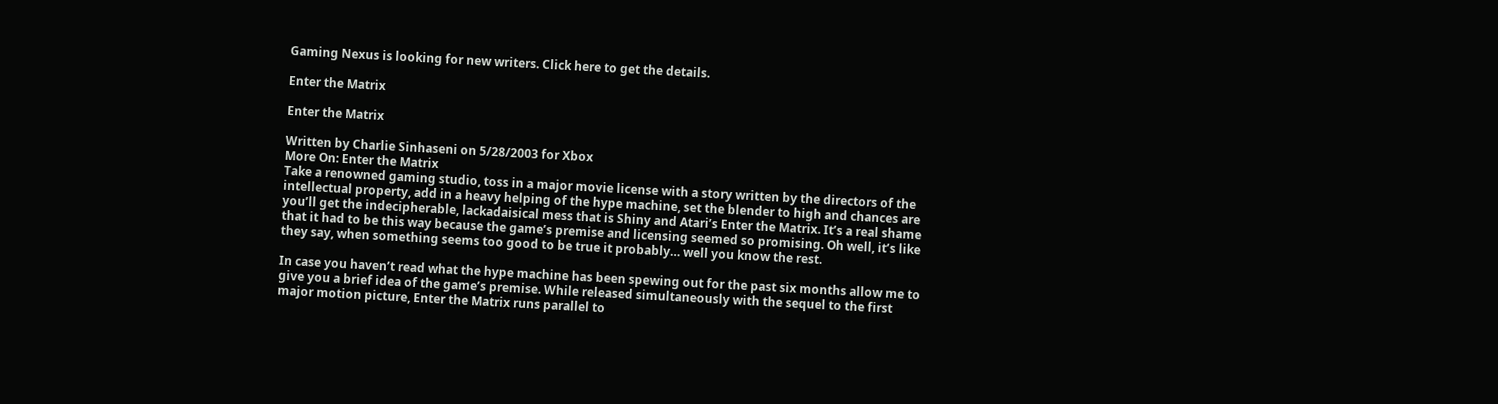Gaming Nexus is looking for new writers. Click here to get the details.

Enter the Matrix

Enter the Matrix

Written by Charlie Sinhaseni on 5/28/2003 for Xbox
More On: Enter the Matrix
Take a renowned gaming studio, toss in a major movie license with a story written by the directors of the intellectual property, add in a heavy helping of the hype machine, set the blender to high and chances are you’ll get the indecipherable, lackadaisical mess that is Shiny and Atari’s Enter the Matrix. It’s a real shame that it had to be this way because the game’s premise and licensing seemed so promising. Oh well, it’s like they say, when something seems too good to be true it probably… well you know the rest.

In case you haven’t read what the hype machine has been spewing out for the past six months allow me to give you a brief idea of the game’s premise. While released simultaneously with the sequel to the first major motion picture, Enter the Matrix runs parallel to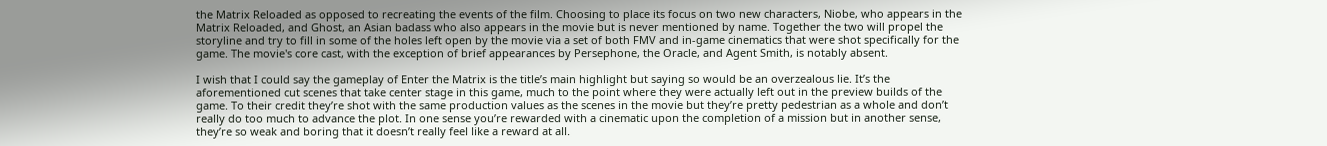the Matrix Reloaded as opposed to recreating the events of the film. Choosing to place its focus on two new characters, Niobe, who appears in the Matrix Reloaded, and Ghost, an Asian badass who also appears in the movie but is never mentioned by name. Together the two will propel the storyline and try to fill in some of the holes left open by the movie via a set of both FMV and in-game cinematics that were shot specifically for the game. The movie's core cast, with the exception of brief appearances by Persephone, the Oracle, and Agent Smith, is notably absent.

I wish that I could say the gameplay of Enter the Matrix is the title’s main highlight but saying so would be an overzealous lie. It’s the aforementioned cut scenes that take center stage in this game, much to the point where they were actually left out in the preview builds of the game. To their credit they’re shot with the same production values as the scenes in the movie but they’re pretty pedestrian as a whole and don’t really do too much to advance the plot. In one sense you’re rewarded with a cinematic upon the completion of a mission but in another sense, they’re so weak and boring that it doesn’t really feel like a reward at all.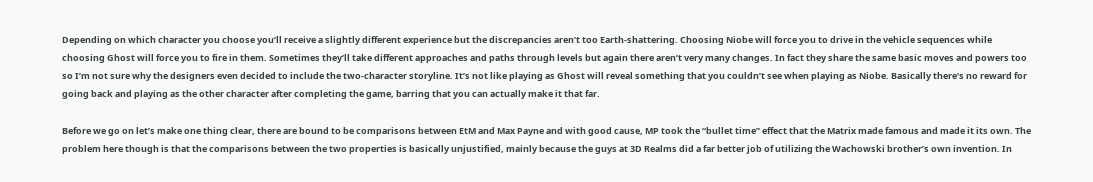Depending on which character you choose you’ll receive a slightly different experience but the discrepancies aren’t too Earth-shattering. Choosing Niobe will force you to drive in the vehicle sequences while choosing Ghost will force you to fire in them. Sometimes they’ll take different approaches and paths through levels but again there aren’t very many changes. In fact they share the same basic moves and powers too so I’m not sure why the designers even decided to include the two-character storyline. It’s not like playing as Ghost will reveal something that you couldn’t see when playing as Niobe. Basically there’s no reward for going back and playing as the other character after completing the game, barring that you can actually make it that far.

Before we go on let’s make one thing clear, there are bound to be comparisons between EtM and Max Payne and with good cause, MP took the “bullet time” effect that the Matrix made famous and made it its own. The problem here though is that the comparisons between the two properties is basically unjustified, mainly because the guys at 3D Realms did a far better job of utilizing the Wachowski brother’s own invention. In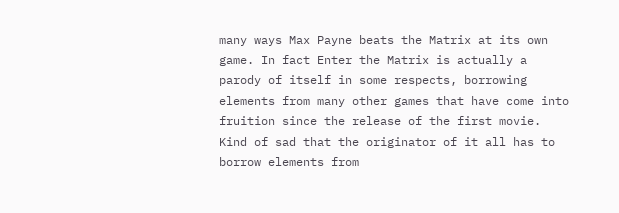many ways Max Payne beats the Matrix at its own game. In fact Enter the Matrix is actually a parody of itself in some respects, borrowing elements from many other games that have come into fruition since the release of the first movie. Kind of sad that the originator of it all has to borrow elements from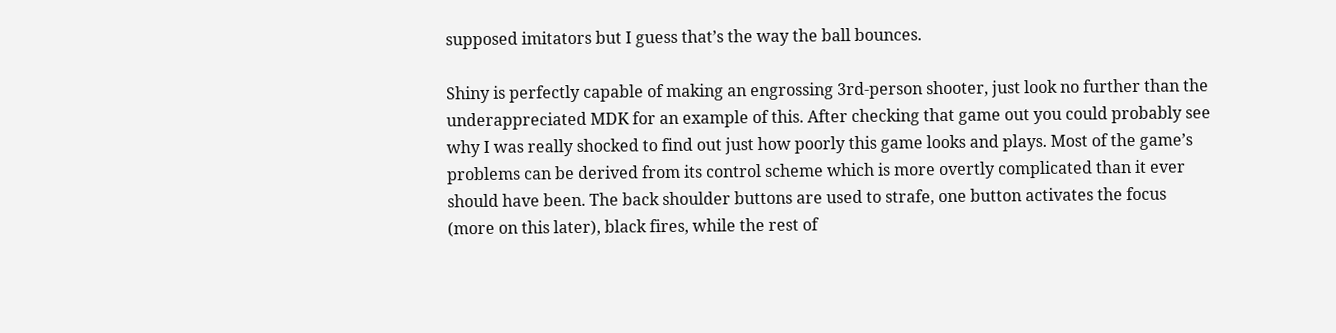supposed imitators but I guess that’s the way the ball bounces.

Shiny is perfectly capable of making an engrossing 3rd-person shooter, just look no further than the underappreciated MDK for an example of this. After checking that game out you could probably see why I was really shocked to find out just how poorly this game looks and plays. Most of the game’s problems can be derived from its control scheme which is more overtly complicated than it ever should have been. The back shoulder buttons are used to strafe, one button activates the focus (more on this later), black fires, while the rest of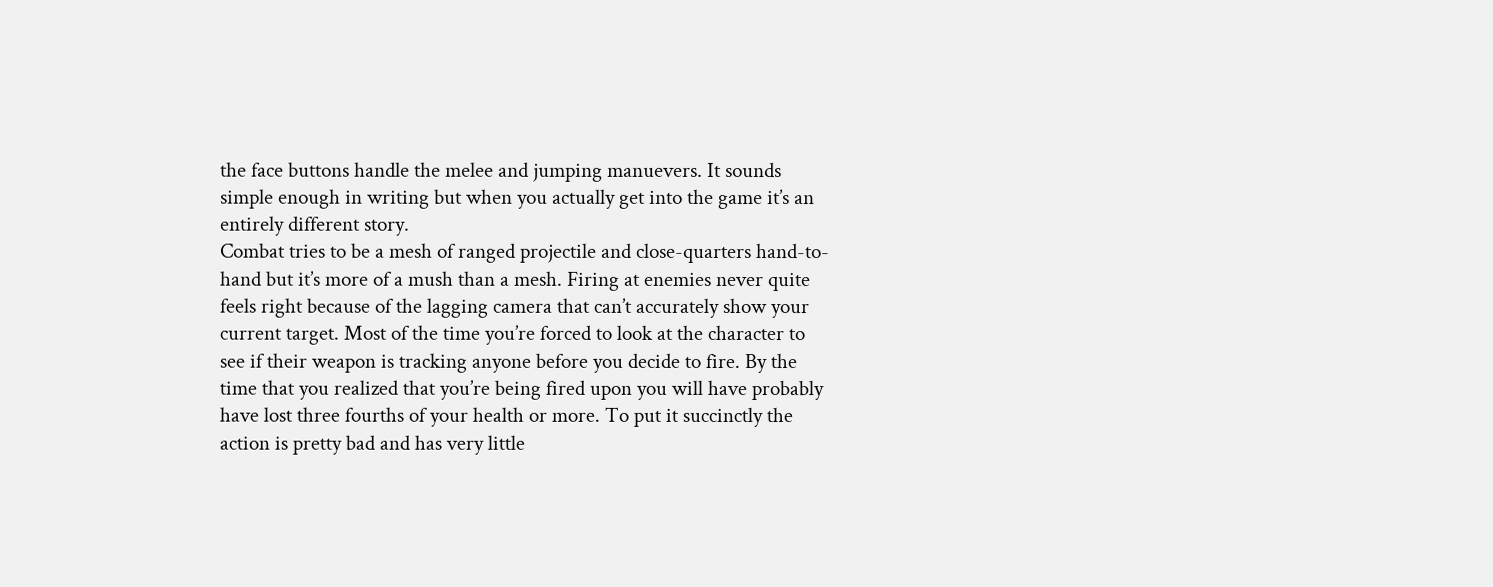the face buttons handle the melee and jumping manuevers. It sounds simple enough in writing but when you actually get into the game it’s an entirely different story.
Combat tries to be a mesh of ranged projectile and close-quarters hand-to-hand but it’s more of a mush than a mesh. Firing at enemies never quite feels right because of the lagging camera that can’t accurately show your current target. Most of the time you’re forced to look at the character to see if their weapon is tracking anyone before you decide to fire. By the time that you realized that you’re being fired upon you will have probably have lost three fourths of your health or more. To put it succinctly the action is pretty bad and has very little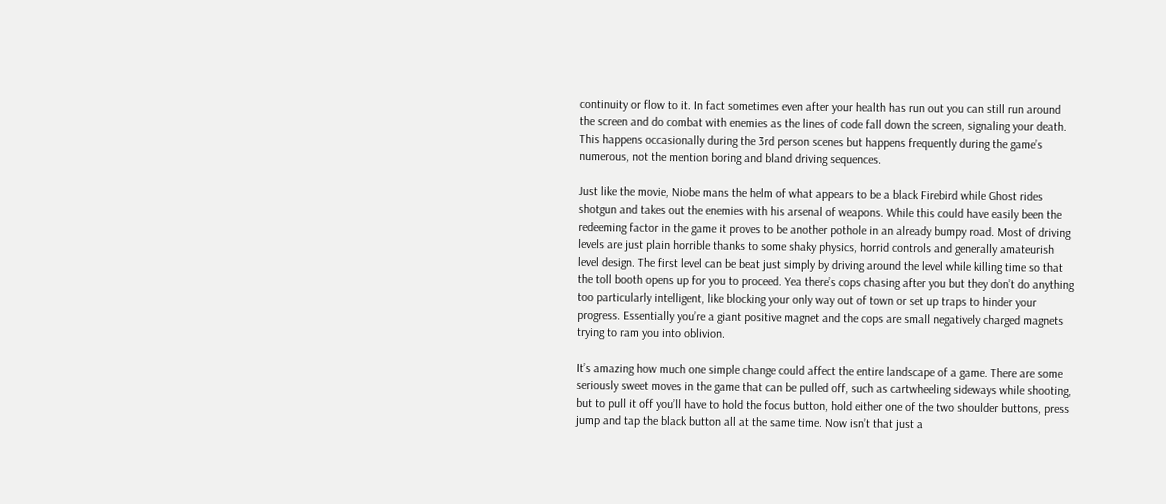continuity or flow to it. In fact sometimes even after your health has run out you can still run around the screen and do combat with enemies as the lines of code fall down the screen, signaling your death. This happens occasionally during the 3rd person scenes but happens frequently during the game’s numerous, not the mention boring and bland driving sequences.

Just like the movie, Niobe mans the helm of what appears to be a black Firebird while Ghost rides shotgun and takes out the enemies with his arsenal of weapons. While this could have easily been the redeeming factor in the game it proves to be another pothole in an already bumpy road. Most of driving levels are just plain horrible thanks to some shaky physics, horrid controls and generally amateurish level design. The first level can be beat just simply by driving around the level while killing time so that the toll booth opens up for you to proceed. Yea there’s cops chasing after you but they don’t do anything too particularly intelligent, like blocking your only way out of town or set up traps to hinder your progress. Essentially you’re a giant positive magnet and the cops are small negatively charged magnets trying to ram you into oblivion.

It’s amazing how much one simple change could affect the entire landscape of a game. There are some seriously sweet moves in the game that can be pulled off, such as cartwheeling sideways while shooting, but to pull it off you’ll have to hold the focus button, hold either one of the two shoulder buttons, press jump and tap the black button all at the same time. Now isn’t that just a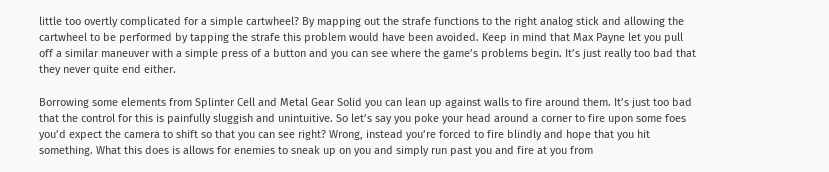little too overtly complicated for a simple cartwheel? By mapping out the strafe functions to the right analog stick and allowing the cartwheel to be performed by tapping the strafe this problem would have been avoided. Keep in mind that Max Payne let you pull off a similar maneuver with a simple press of a button and you can see where the game’s problems begin. It’s just really too bad that they never quite end either.

Borrowing some elements from Splinter Cell and Metal Gear Solid you can lean up against walls to fire around them. It’s just too bad that the control for this is painfully sluggish and unintuitive. So let’s say you poke your head around a corner to fire upon some foes you’d expect the camera to shift so that you can see right? Wrong, instead you’re forced to fire blindly and hope that you hit something. What this does is allows for enemies to sneak up on you and simply run past you and fire at you from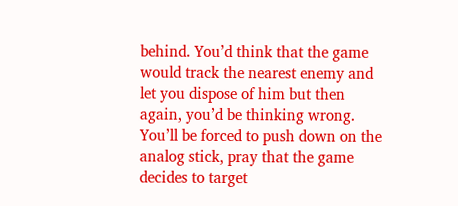behind. You’d think that the game would track the nearest enemy and let you dispose of him but then again, you’d be thinking wrong. You’ll be forced to push down on the analog stick, pray that the game decides to target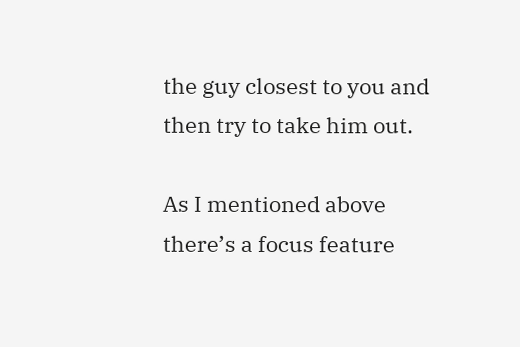the guy closest to you and then try to take him out.

As I mentioned above there’s a focus feature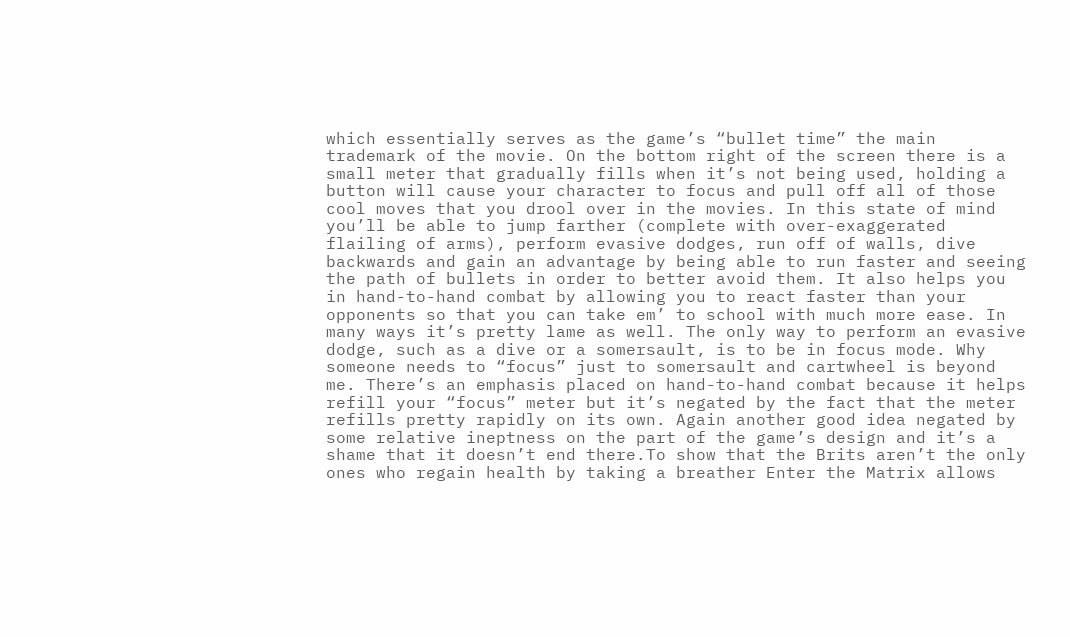which essentially serves as the game’s “bullet time” the main trademark of the movie. On the bottom right of the screen there is a small meter that gradually fills when it’s not being used, holding a button will cause your character to focus and pull off all of those cool moves that you drool over in the movies. In this state of mind you’ll be able to jump farther (complete with over-exaggerated flailing of arms), perform evasive dodges, run off of walls, dive backwards and gain an advantage by being able to run faster and seeing the path of bullets in order to better avoid them. It also helps you in hand-to-hand combat by allowing you to react faster than your opponents so that you can take em’ to school with much more ease. In many ways it’s pretty lame as well. The only way to perform an evasive dodge, such as a dive or a somersault, is to be in focus mode. Why someone needs to “focus” just to somersault and cartwheel is beyond me. There’s an emphasis placed on hand-to-hand combat because it helps refill your “focus” meter but it’s negated by the fact that the meter refills pretty rapidly on its own. Again another good idea negated by some relative ineptness on the part of the game’s design and it’s a shame that it doesn’t end there.To show that the Brits aren’t the only ones who regain health by taking a breather Enter the Matrix allows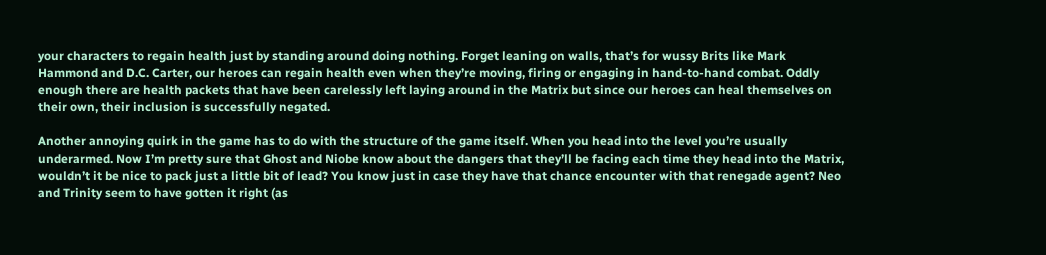your characters to regain health just by standing around doing nothing. Forget leaning on walls, that’s for wussy Brits like Mark Hammond and D.C. Carter, our heroes can regain health even when they’re moving, firing or engaging in hand-to-hand combat. Oddly enough there are health packets that have been carelessly left laying around in the Matrix but since our heroes can heal themselves on their own, their inclusion is successfully negated.

Another annoying quirk in the game has to do with the structure of the game itself. When you head into the level you’re usually underarmed. Now I’m pretty sure that Ghost and Niobe know about the dangers that they’ll be facing each time they head into the Matrix, wouldn’t it be nice to pack just a little bit of lead? You know just in case they have that chance encounter with that renegade agent? Neo and Trinity seem to have gotten it right (as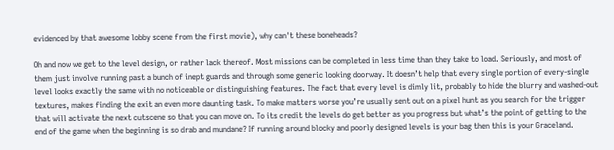evidenced by that awesome lobby scene from the first movie), why can't these boneheads?

Oh and now we get to the level design, or rather lack thereof. Most missions can be completed in less time than they take to load. Seriously, and most of them just involve running past a bunch of inept guards and through some generic looking doorway. It doesn’t help that every single portion of every-single level looks exactly the same with no noticeable or distinguishing features. The fact that every level is dimly lit, probably to hide the blurry and washed-out textures, makes finding the exit an even more daunting task. To make matters worse you’re usually sent out on a pixel hunt as you search for the trigger that will activate the next cutscene so that you can move on. To its credit the levels do get better as you progress but what’s the point of getting to the end of the game when the beginning is so drab and mundane? If running around blocky and poorly designed levels is your bag then this is your Graceland.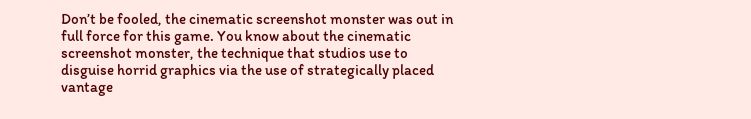Don’t be fooled, the cinematic screenshot monster was out in full force for this game. You know about the cinematic screenshot monster, the technique that studios use to disguise horrid graphics via the use of strategically placed vantage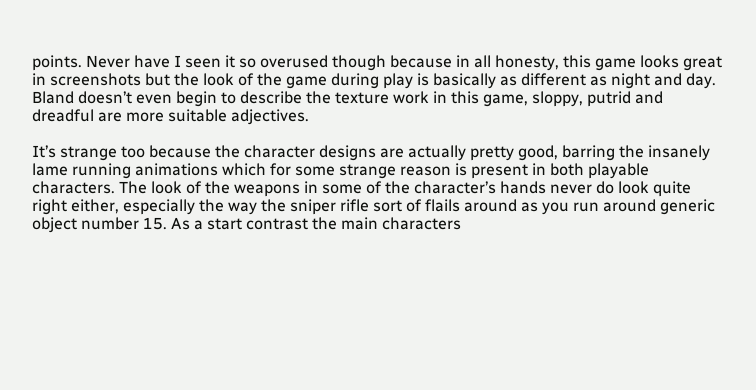points. Never have I seen it so overused though because in all honesty, this game looks great in screenshots but the look of the game during play is basically as different as night and day. Bland doesn’t even begin to describe the texture work in this game, sloppy, putrid and dreadful are more suitable adjectives.

It’s strange too because the character designs are actually pretty good, barring the insanely lame running animations which for some strange reason is present in both playable characters. The look of the weapons in some of the character’s hands never do look quite right either, especially the way the sniper rifle sort of flails around as you run around generic object number 15. As a start contrast the main characters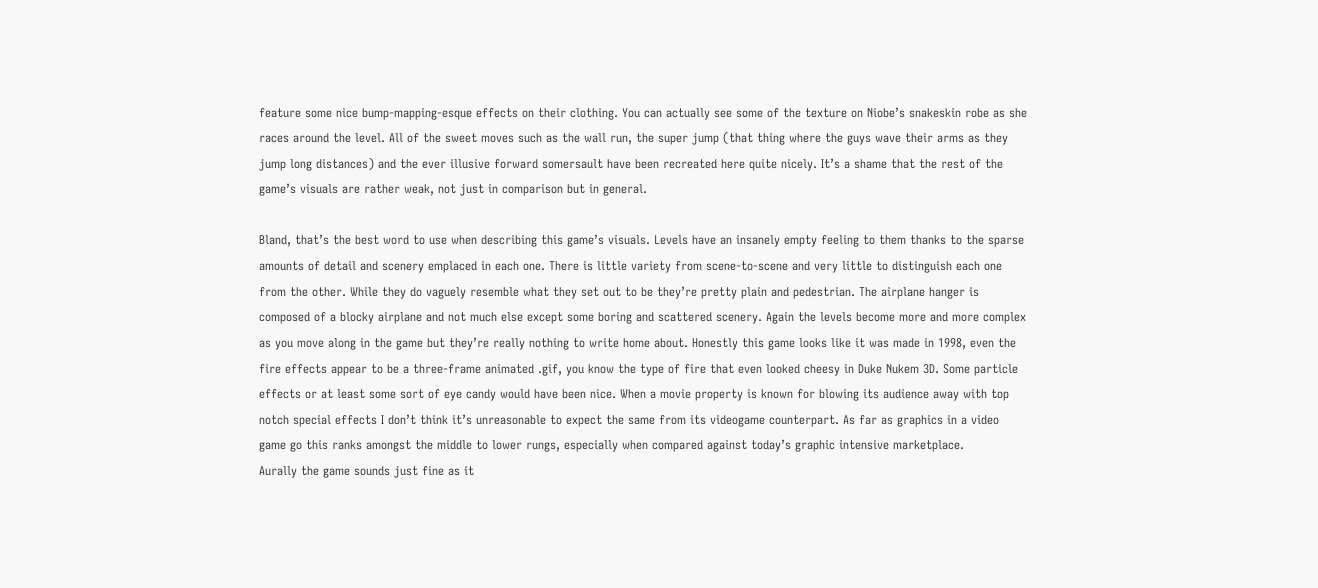feature some nice bump-mapping-esque effects on their clothing. You can actually see some of the texture on Niobe’s snakeskin robe as she races around the level. All of the sweet moves such as the wall run, the super jump (that thing where the guys wave their arms as they jump long distances) and the ever illusive forward somersault have been recreated here quite nicely. It’s a shame that the rest of the game’s visuals are rather weak, not just in comparison but in general.

Bland, that’s the best word to use when describing this game’s visuals. Levels have an insanely empty feeling to them thanks to the sparse amounts of detail and scenery emplaced in each one. There is little variety from scene-to-scene and very little to distinguish each one from the other. While they do vaguely resemble what they set out to be they’re pretty plain and pedestrian. The airplane hanger is composed of a blocky airplane and not much else except some boring and scattered scenery. Again the levels become more and more complex as you move along in the game but they’re really nothing to write home about. Honestly this game looks like it was made in 1998, even the fire effects appear to be a three-frame animated .gif, you know the type of fire that even looked cheesy in Duke Nukem 3D. Some particle effects or at least some sort of eye candy would have been nice. When a movie property is known for blowing its audience away with top notch special effects I don’t think it’s unreasonable to expect the same from its videogame counterpart. As far as graphics in a video game go this ranks amongst the middle to lower rungs, especially when compared against today’s graphic intensive marketplace.
Aurally the game sounds just fine as it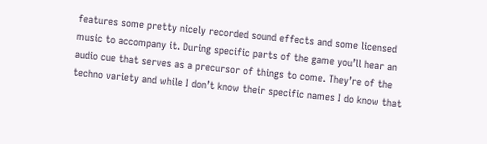features some pretty nicely recorded sound effects and some licensed music to accompany it. During specific parts of the game you’ll hear an audio cue that serves as a precursor of things to come. They’re of the techno variety and while I don’t know their specific names I do know that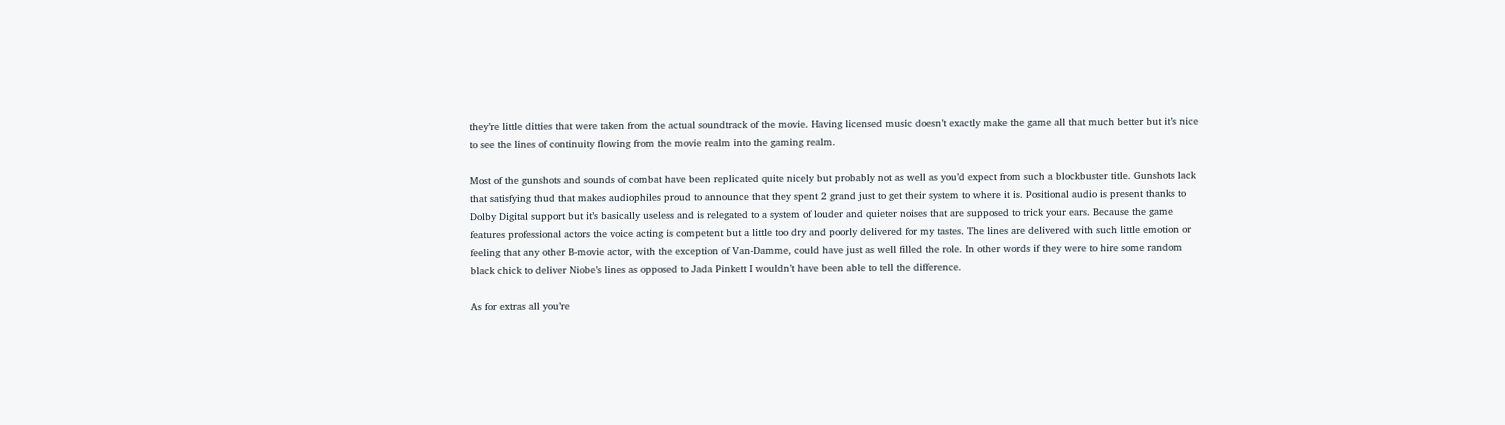they’re little ditties that were taken from the actual soundtrack of the movie. Having licensed music doesn’t exactly make the game all that much better but it’s nice to see the lines of continuity flowing from the movie realm into the gaming realm.

Most of the gunshots and sounds of combat have been replicated quite nicely but probably not as well as you’d expect from such a blockbuster title. Gunshots lack that satisfying thud that makes audiophiles proud to announce that they spent 2 grand just to get their system to where it is. Positional audio is present thanks to Dolby Digital support but it’s basically useless and is relegated to a system of louder and quieter noises that are supposed to trick your ears. Because the game features professional actors the voice acting is competent but a little too dry and poorly delivered for my tastes. The lines are delivered with such little emotion or feeling that any other B-movie actor, with the exception of Van-Damme, could have just as well filled the role. In other words if they were to hire some random black chick to deliver Niobe’s lines as opposed to Jada Pinkett I wouldn’t have been able to tell the difference.

As for extras all you’re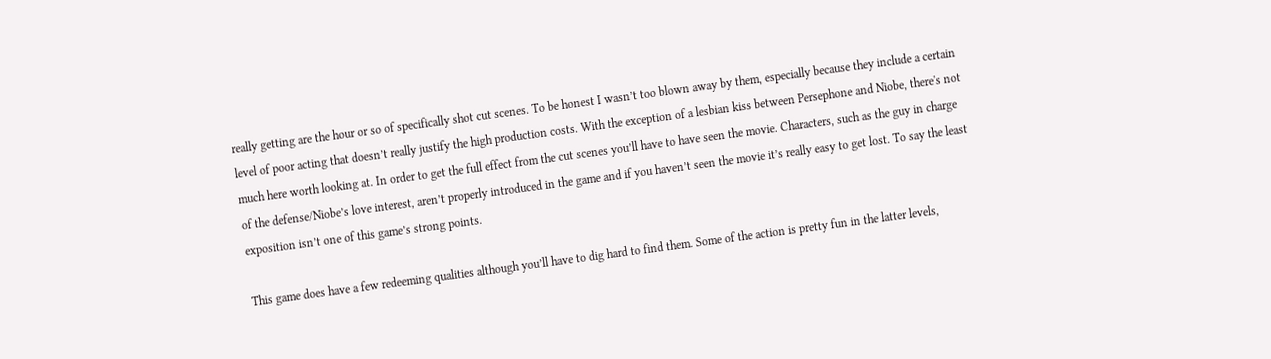really getting are the hour or so of specifically shot cut scenes. To be honest I wasn’t too blown away by them, especially because they include a certain level of poor acting that doesn’t really justify the high production costs. With the exception of a lesbian kiss between Persephone and Niobe, there's not much here worth looking at. In order to get the full effect from the cut scenes you’ll have to have seen the movie. Characters, such as the guy in charge of the defense/Niobe’s love interest, aren’t properly introduced in the game and if you haven’t seen the movie it’s really easy to get lost. To say the least exposition isn’t one of this game’s strong points.

This game does have a few redeeming qualities although you’ll have to dig hard to find them. Some of the action is pretty fun in the latter levels,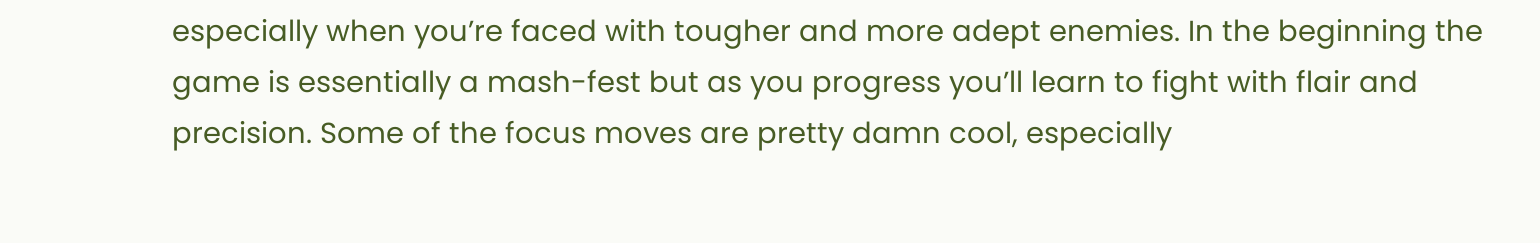especially when you’re faced with tougher and more adept enemies. In the beginning the game is essentially a mash-fest but as you progress you’ll learn to fight with flair and precision. Some of the focus moves are pretty damn cool, especially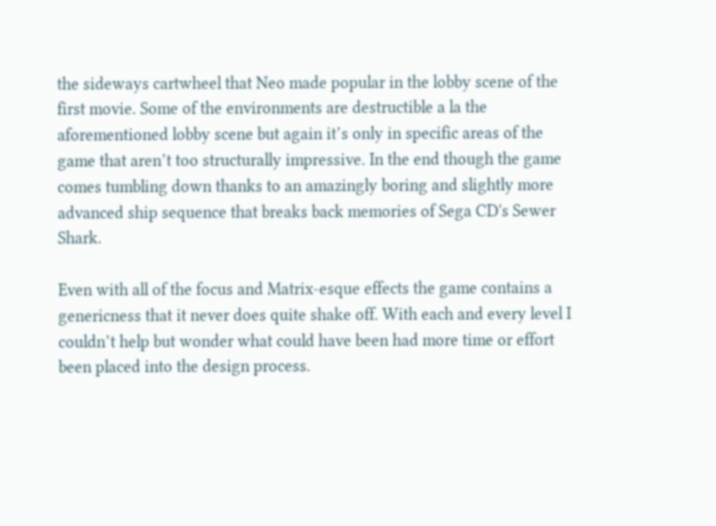the sideways cartwheel that Neo made popular in the lobby scene of the first movie. Some of the environments are destructible a la the aforementioned lobby scene but again it’s only in specific areas of the game that aren’t too structurally impressive. In the end though the game comes tumbling down thanks to an amazingly boring and slightly more advanced ship sequence that breaks back memories of Sega CD's Sewer Shark.

Even with all of the focus and Matrix-esque effects the game contains a genericness that it never does quite shake off. With each and every level I couldn’t help but wonder what could have been had more time or effort been placed into the design process.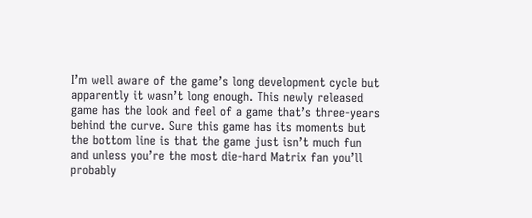I’m well aware of the game’s long development cycle but apparently it wasn’t long enough. This newly released game has the look and feel of a game that’s three-years behind the curve. Sure this game has its moments but the bottom line is that the game just isn’t much fun and unless you’re the most die-hard Matrix fan you’ll probably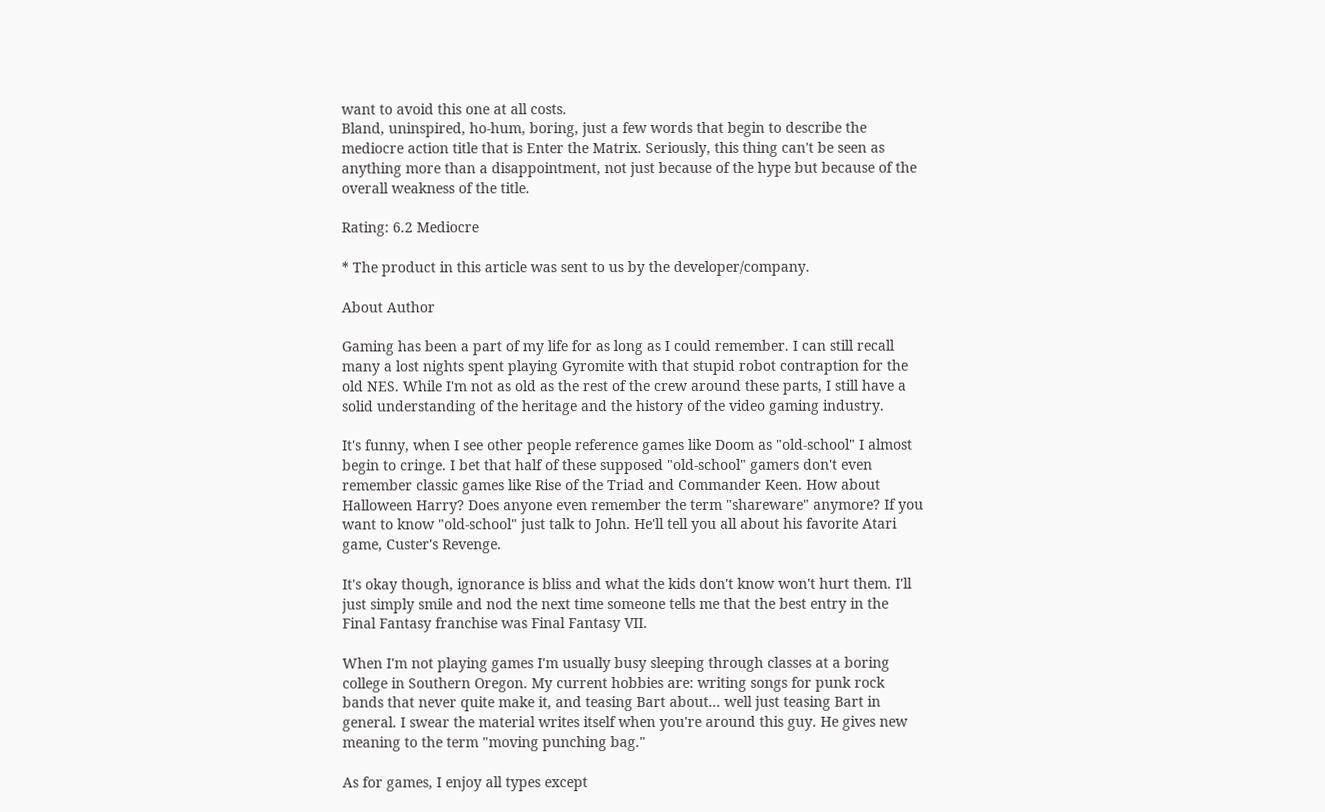want to avoid this one at all costs.
Bland, uninspired, ho-hum, boring, just a few words that begin to describe the mediocre action title that is Enter the Matrix. Seriously, this thing can't be seen as anything more than a disappointment, not just because of the hype but because of the overall weakness of the title.

Rating: 6.2 Mediocre

* The product in this article was sent to us by the developer/company.

About Author

Gaming has been a part of my life for as long as I could remember. I can still recall many a lost nights spent playing Gyromite with that stupid robot contraption for the old NES. While I'm not as old as the rest of the crew around these parts, I still have a solid understanding of the heritage and the history of the video gaming industry.

It's funny, when I see other people reference games like Doom as "old-school" I almost begin to cringe. I bet that half of these supposed "old-school" gamers don't even remember classic games like Rise of the Triad and Commander Keen. How about Halloween Harry? Does anyone even remember the term "shareware" anymore? If you want to know "old-school" just talk to John. He'll tell you all about his favorite Atari game, Custer's Revenge.

It's okay though, ignorance is bliss and what the kids don't know won't hurt them. I'll just simply smile and nod the next time someone tells me that the best entry in the Final Fantasy franchise was Final Fantasy VII.

When I'm not playing games I'm usually busy sleeping through classes at a boring college in Southern Oregon. My current hobbies are: writing songs for punk rock bands that never quite make it, and teasing Bart about... well just teasing Bart in general. I swear the material writes itself when you're around this guy. He gives new meaning to the term "moving punching bag."

As for games, I enjoy all types except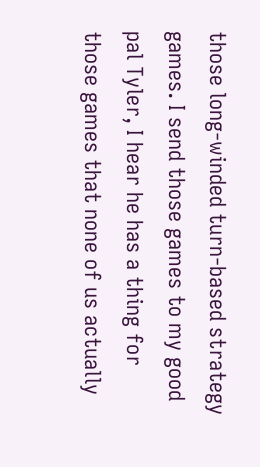those long-winded turn-based strategy games. I send those games to my good pal Tyler, I hear he has a thing for those games that none of us actually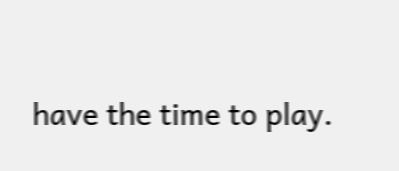have the time to play.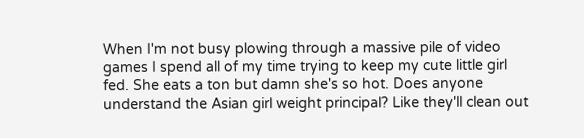When I'm not busy plowing through a massive pile of video games I spend all of my time trying to keep my cute little girl fed. She eats a ton but damn she's so hot. Does anyone understand the Asian girl weight principal? Like they'll clean out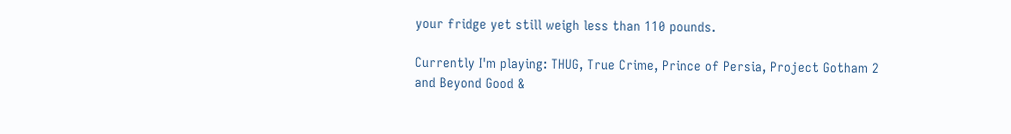your fridge yet still weigh less than 110 pounds.

Currently I'm playing: THUG, True Crime, Prince of Persia, Project Gotham 2 and Beyond Good &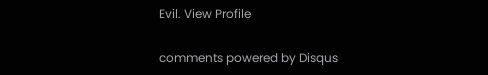Evil. View Profile

comments powered by Disqus